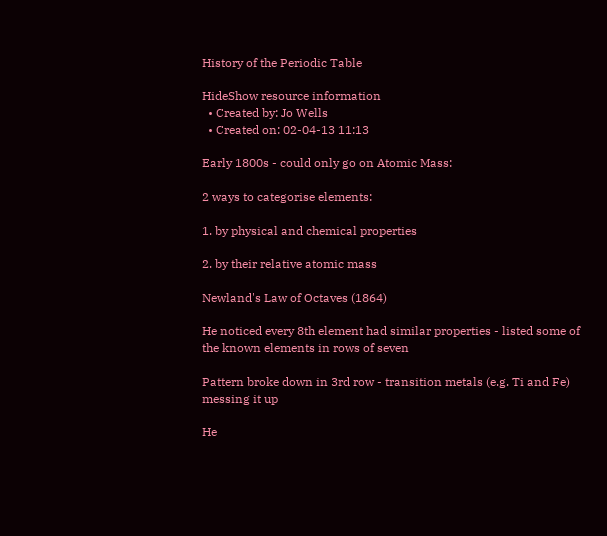History of the Periodic Table

HideShow resource information
  • Created by: Jo Wells
  • Created on: 02-04-13 11:13

Early 1800s - could only go on Atomic Mass:

2 ways to categorise elements:

1. by physical and chemical properties

2. by their relative atomic mass

Newland's Law of Octaves (1864)

He noticed every 8th element had similar properties - listed some of the known elements in rows of seven

Pattern broke down in 3rd row - transition metals (e.g. Ti and Fe) messing it up

He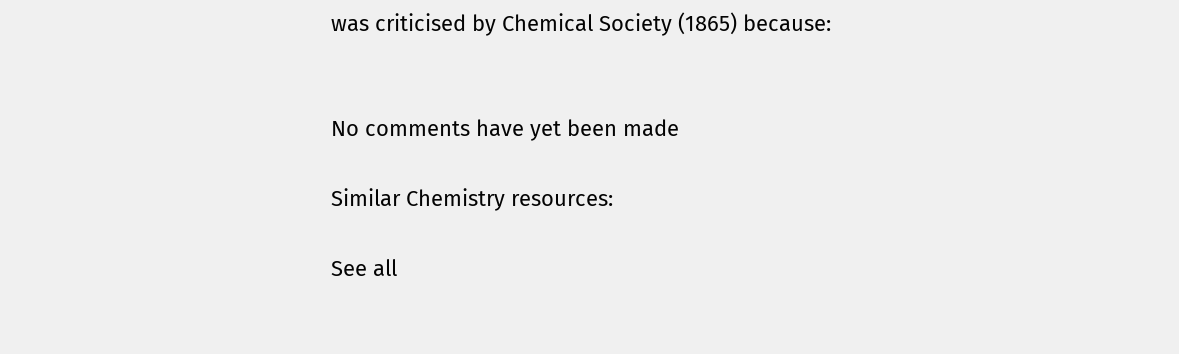was criticised by Chemical Society (1865) because:


No comments have yet been made

Similar Chemistry resources:

See all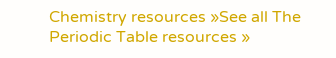Chemistry resources »See all The Periodic Table resources »